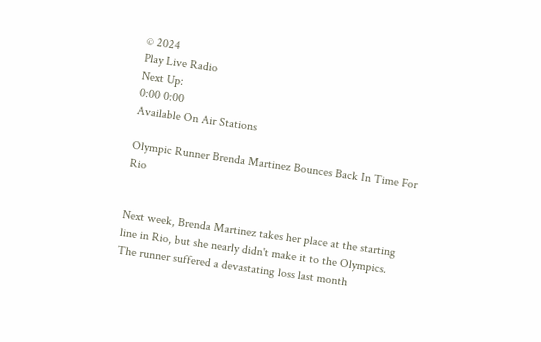© 2024
Play Live Radio
Next Up:
0:00 0:00
Available On Air Stations

Olympic Runner Brenda Martinez Bounces Back In Time For Rio


Next week, Brenda Martinez takes her place at the starting line in Rio, but she nearly didn't make it to the Olympics. The runner suffered a devastating loss last month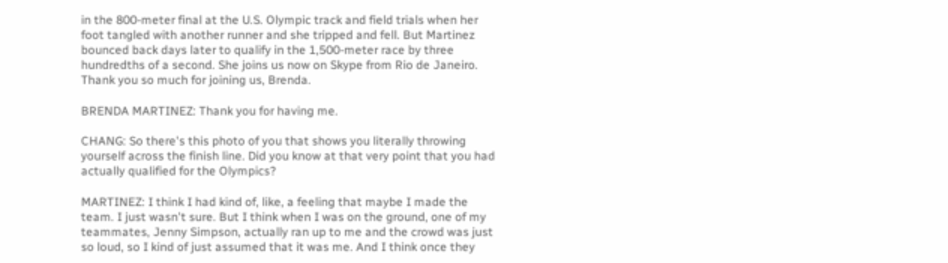in the 800-meter final at the U.S. Olympic track and field trials when her foot tangled with another runner and she tripped and fell. But Martinez bounced back days later to qualify in the 1,500-meter race by three hundredths of a second. She joins us now on Skype from Rio de Janeiro. Thank you so much for joining us, Brenda.

BRENDA MARTINEZ: Thank you for having me.

CHANG: So there's this photo of you that shows you literally throwing yourself across the finish line. Did you know at that very point that you had actually qualified for the Olympics?

MARTINEZ: I think I had kind of, like, a feeling that maybe I made the team. I just wasn't sure. But I think when I was on the ground, one of my teammates, Jenny Simpson, actually ran up to me and the crowd was just so loud, so I kind of just assumed that it was me. And I think once they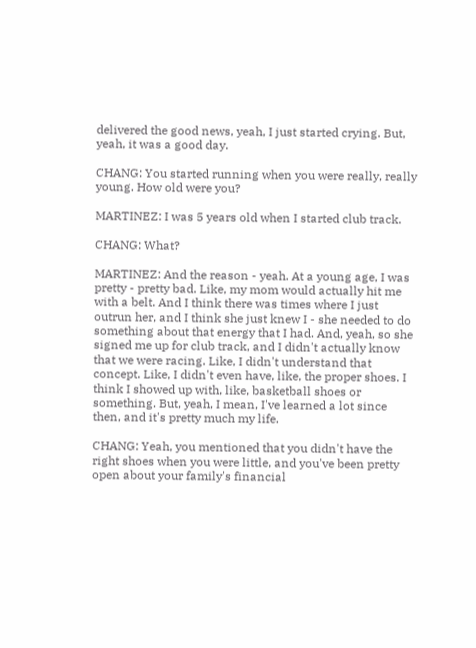delivered the good news, yeah, I just started crying. But, yeah, it was a good day.

CHANG: You started running when you were really, really young. How old were you?

MARTINEZ: I was 5 years old when I started club track.

CHANG: What?

MARTINEZ: And the reason - yeah. At a young age, I was pretty - pretty bad. Like, my mom would actually hit me with a belt. And I think there was times where I just outrun her, and I think she just knew I - she needed to do something about that energy that I had. And, yeah, so she signed me up for club track, and I didn't actually know that we were racing. Like, I didn't understand that concept. Like, I didn't even have, like, the proper shoes. I think I showed up with, like, basketball shoes or something. But, yeah, I mean, I've learned a lot since then, and it's pretty much my life.

CHANG: Yeah, you mentioned that you didn't have the right shoes when you were little, and you've been pretty open about your family's financial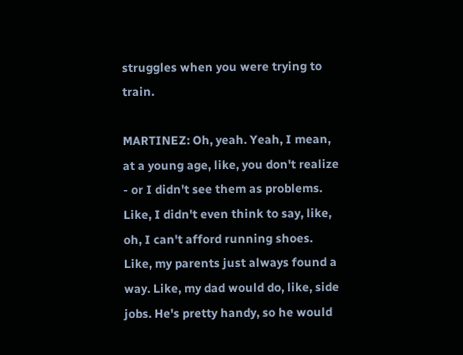struggles when you were trying to train.

MARTINEZ: Oh, yeah. Yeah, I mean, at a young age, like, you don't realize - or I didn't see them as problems. Like, I didn't even think to say, like, oh, I can't afford running shoes. Like, my parents just always found a way. Like, my dad would do, like, side jobs. He's pretty handy, so he would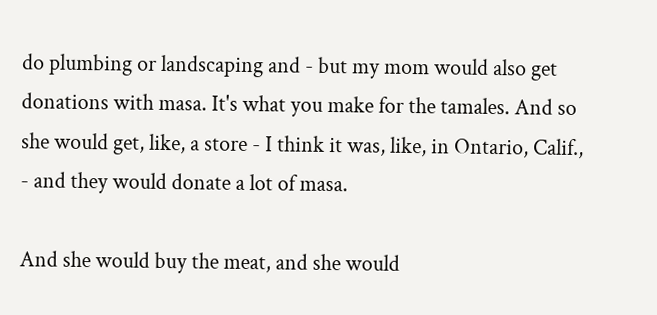do plumbing or landscaping and - but my mom would also get donations with masa. It's what you make for the tamales. And so she would get, like, a store - I think it was, like, in Ontario, Calif., - and they would donate a lot of masa.

And she would buy the meat, and she would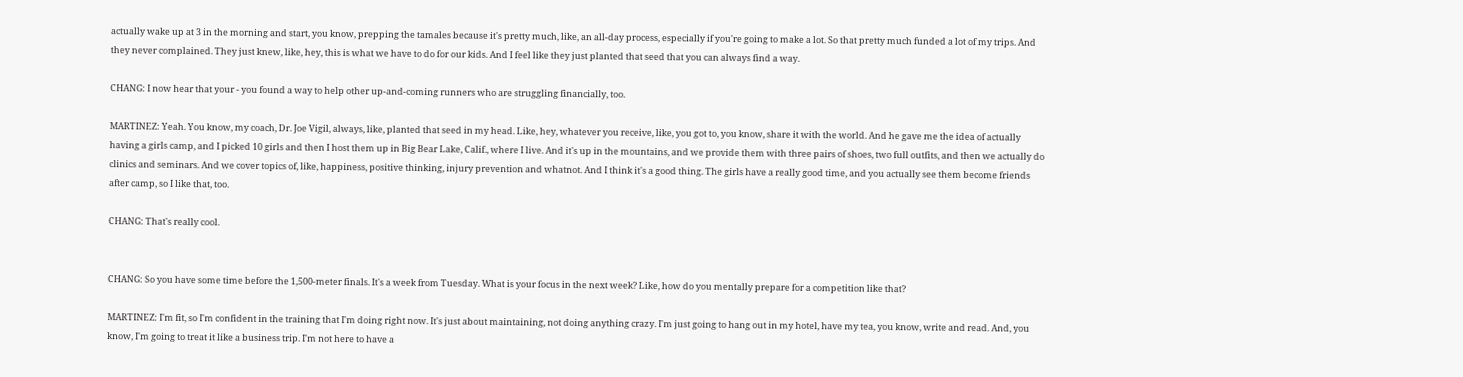actually wake up at 3 in the morning and start, you know, prepping the tamales because it's pretty much, like, an all-day process, especially if you're going to make a lot. So that pretty much funded a lot of my trips. And they never complained. They just knew, like, hey, this is what we have to do for our kids. And I feel like they just planted that seed that you can always find a way.

CHANG: I now hear that your - you found a way to help other up-and-coming runners who are struggling financially, too.

MARTINEZ: Yeah. You know, my coach, Dr. Joe Vigil, always, like, planted that seed in my head. Like, hey, whatever you receive, like, you got to, you know, share it with the world. And he gave me the idea of actually having a girls camp, and I picked 10 girls and then I host them up in Big Bear Lake, Calif., where I live. And it's up in the mountains, and we provide them with three pairs of shoes, two full outfits, and then we actually do clinics and seminars. And we cover topics of, like, happiness, positive thinking, injury prevention and whatnot. And I think it's a good thing. The girls have a really good time, and you actually see them become friends after camp, so I like that, too.

CHANG: That's really cool.


CHANG: So you have some time before the 1,500-meter finals. It's a week from Tuesday. What is your focus in the next week? Like, how do you mentally prepare for a competition like that?

MARTINEZ: I'm fit, so I'm confident in the training that I'm doing right now. It's just about maintaining, not doing anything crazy. I'm just going to hang out in my hotel, have my tea, you know, write and read. And, you know, I'm going to treat it like a business trip. I'm not here to have a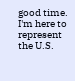good time. I'm here to represent the U.S.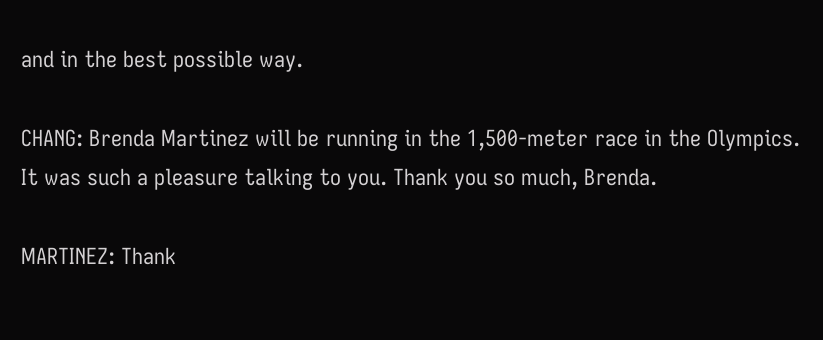and in the best possible way.

CHANG: Brenda Martinez will be running in the 1,500-meter race in the Olympics. It was such a pleasure talking to you. Thank you so much, Brenda.

MARTINEZ: Thank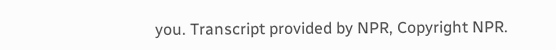you. Transcript provided by NPR, Copyright NPR.